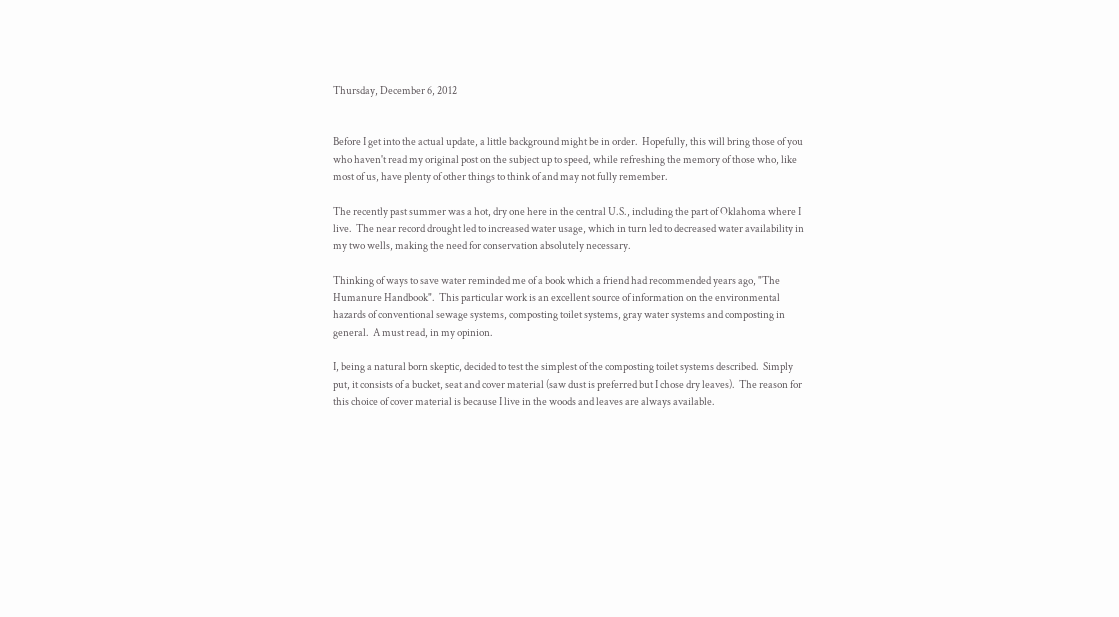Thursday, December 6, 2012


Before I get into the actual update, a little background might be in order.  Hopefully, this will bring those of you who haven't read my original post on the subject up to speed, while refreshing the memory of those who, like most of us, have plenty of other things to think of and may not fully remember.

The recently past summer was a hot, dry one here in the central U.S., including the part of Oklahoma where I live.  The near record drought led to increased water usage, which in turn led to decreased water availability in my two wells, making the need for conservation absolutely necessary.

Thinking of ways to save water reminded me of a book which a friend had recommended years ago, "The Humanure Handbook".  This particular work is an excellent source of information on the environmental hazards of conventional sewage systems, composting toilet systems, gray water systems and composting in general.  A must read, in my opinion.

I, being a natural born skeptic, decided to test the simplest of the composting toilet systems described.  Simply put, it consists of a bucket, seat and cover material (saw dust is preferred but I chose dry leaves).  The reason for this choice of cover material is because I live in the woods and leaves are always available.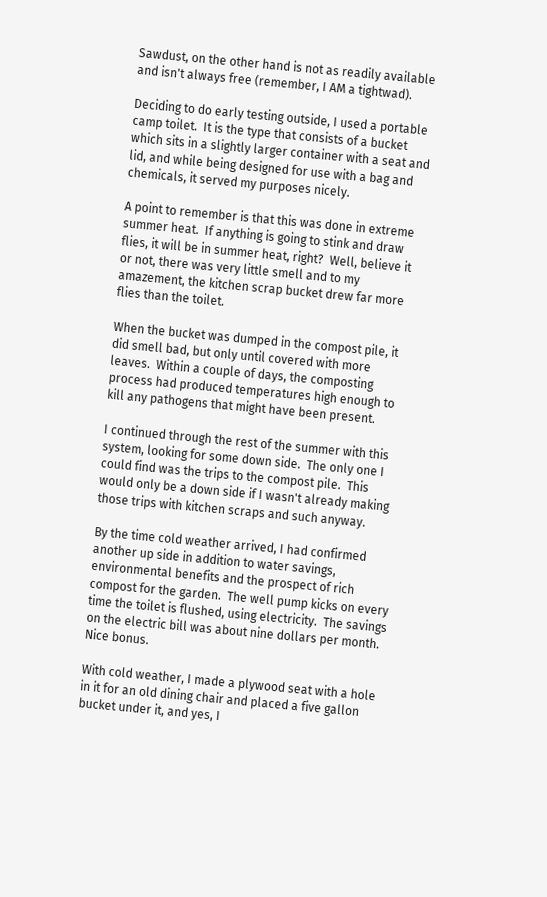Sawdust, on the other hand is not as readily available and isn't always free (remember, I AM a tightwad).

Deciding to do early testing outside, I used a portable camp toilet.  It is the type that consists of a bucket which sits in a slightly larger container with a seat and lid, and while being designed for use with a bag and chemicals, it served my purposes nicely.

A point to remember is that this was done in extreme summer heat.  If anything is going to stink and draw flies, it will be in summer heat, right?  Well, believe it or not, there was very little smell and to my amazement, the kitchen scrap bucket drew far more flies than the toilet.

When the bucket was dumped in the compost pile, it did smell bad, but only until covered with more leaves.  Within a couple of days, the composting process had produced temperatures high enough to kill any pathogens that might have been present.

I continued through the rest of the summer with this system, looking for some down side.  The only one I could find was the trips to the compost pile.  This would only be a down side if I wasn't already making those trips with kitchen scraps and such anyway.

By the time cold weather arrived, I had confirmed another up side in addition to water savings, environmental benefits and the prospect of rich compost for the garden.  The well pump kicks on every time the toilet is flushed, using electricity.  The savings on the electric bill was about nine dollars per month.  Nice bonus.

With cold weather, I made a plywood seat with a hole in it for an old dining chair and placed a five gallon bucket under it, and yes, I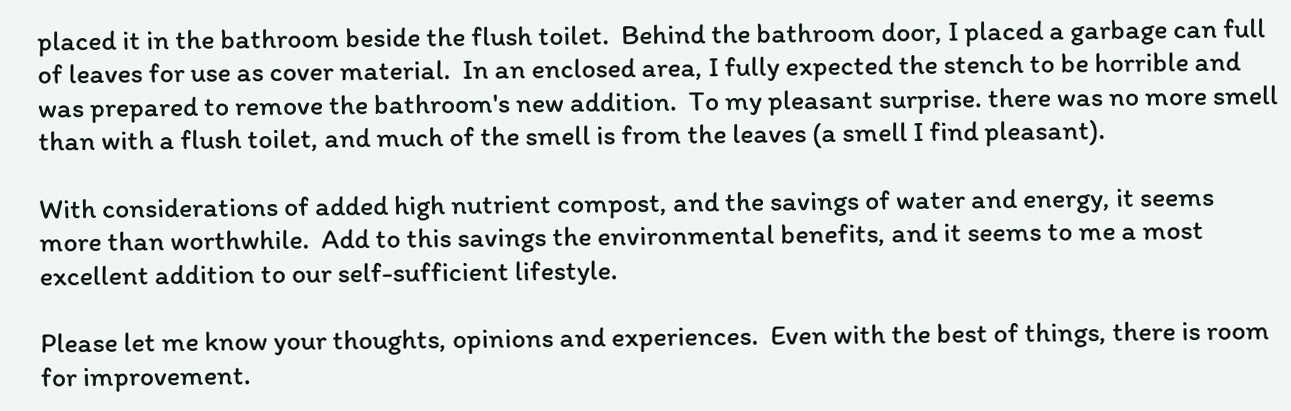placed it in the bathroom beside the flush toilet.  Behind the bathroom door, I placed a garbage can full of leaves for use as cover material.  In an enclosed area, I fully expected the stench to be horrible and was prepared to remove the bathroom's new addition.  To my pleasant surprise. there was no more smell than with a flush toilet, and much of the smell is from the leaves (a smell I find pleasant).

With considerations of added high nutrient compost, and the savings of water and energy, it seems more than worthwhile.  Add to this savings the environmental benefits, and it seems to me a most excellent addition to our self-sufficient lifestyle.

Please let me know your thoughts, opinions and experiences.  Even with the best of things, there is room for improvement.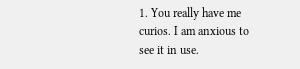1. You really have me curios. I am anxious to see it in use.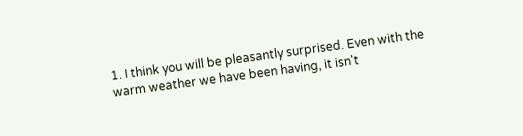1. I think you will be pleasantly surprised. Even with the warm weather we have been having, it isn't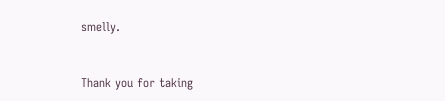smelly.


Thank you for taking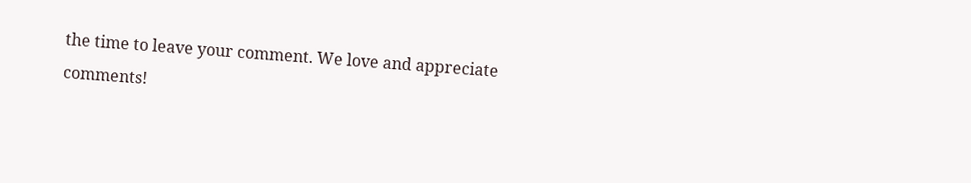the time to leave your comment. We love and appreciate comments!